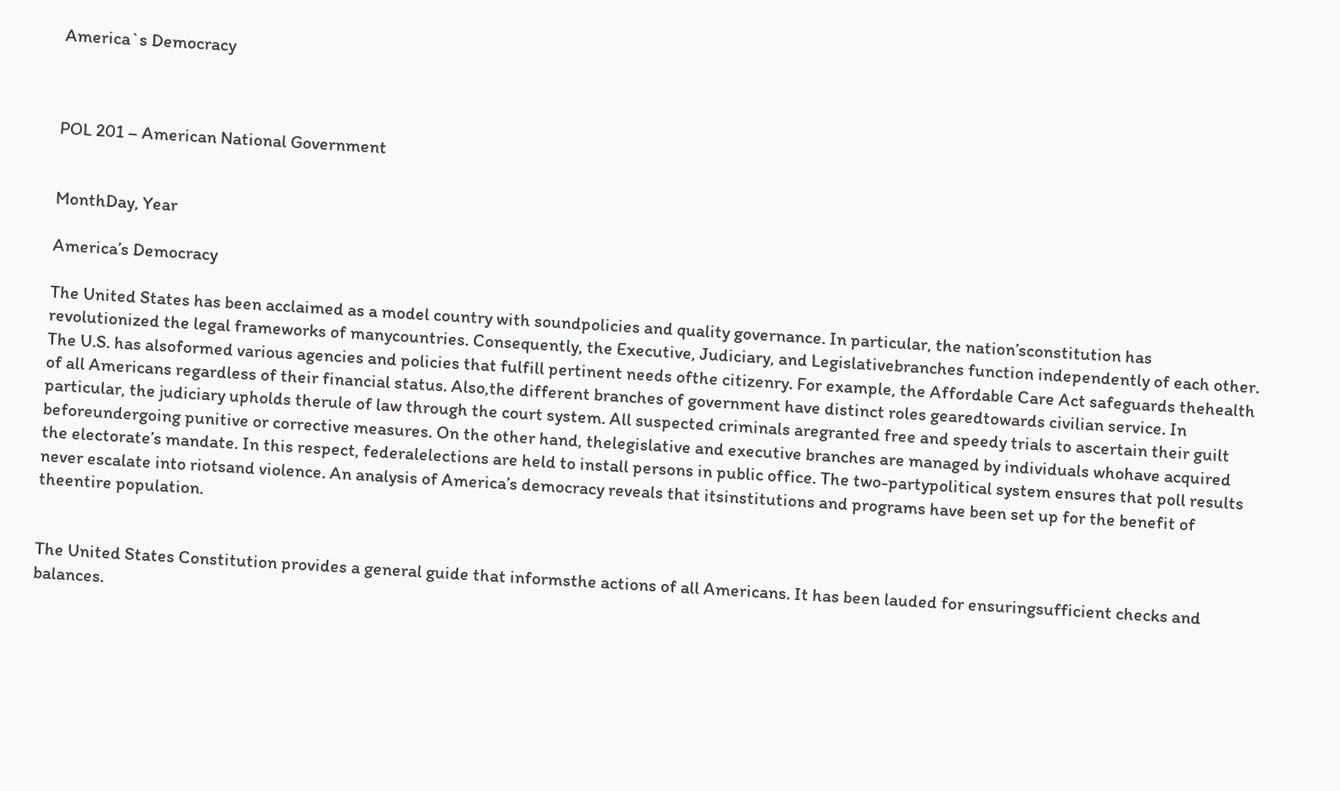America`s Democracy



POL 201 – American National Government


MonthDay, Year

America’s Democracy

The United States has been acclaimed as a model country with soundpolicies and quality governance. In particular, the nation’sconstitution has revolutionized the legal frameworks of manycountries. Consequently, the Executive, Judiciary, and Legislativebranches function independently of each other. The U.S. has alsoformed various agencies and policies that fulfill pertinent needs ofthe citizenry. For example, the Affordable Care Act safeguards thehealth of all Americans regardless of their financial status. Also,the different branches of government have distinct roles gearedtowards civilian service. In particular, the judiciary upholds therule of law through the court system. All suspected criminals aregranted free and speedy trials to ascertain their guilt beforeundergoing punitive or corrective measures. On the other hand, thelegislative and executive branches are managed by individuals whohave acquired the electorate’s mandate. In this respect, federalelections are held to install persons in public office. The two-partypolitical system ensures that poll results never escalate into riotsand violence. An analysis of America’s democracy reveals that itsinstitutions and programs have been set up for the benefit of theentire population.


The United States Constitution provides a general guide that informsthe actions of all Americans. It has been lauded for ensuringsufficient checks and balances.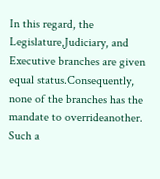In this regard, the Legislature,Judiciary, and Executive branches are given equal status.Consequently, none of the branches has the mandate to overrideanother. Such a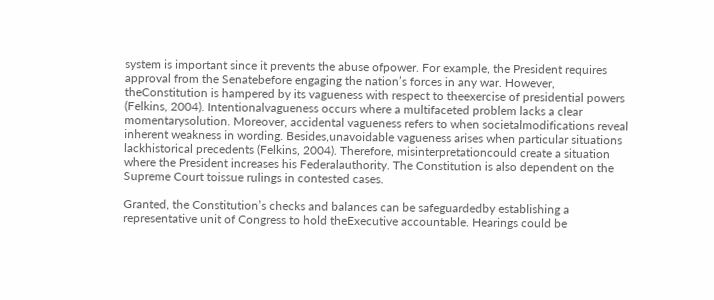system is important since it prevents the abuse ofpower. For example, the President requires approval from the Senatebefore engaging the nation’s forces in any war. However, theConstitution is hampered by its vagueness with respect to theexercise of presidential powers (Felkins, 2004). Intentionalvagueness occurs where a multifaceted problem lacks a clear momentarysolution. Moreover, accidental vagueness refers to when societalmodifications reveal inherent weakness in wording. Besides,unavoidable vagueness arises when particular situations lackhistorical precedents (Felkins, 2004). Therefore, misinterpretationcould create a situation where the President increases his Federalauthority. The Constitution is also dependent on the Supreme Court toissue rulings in contested cases.

Granted, the Constitution’s checks and balances can be safeguardedby establishing a representative unit of Congress to hold theExecutive accountable. Hearings could be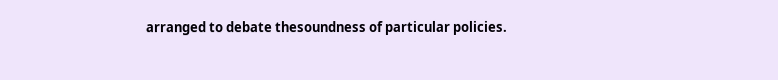arranged to debate thesoundness of particular policies.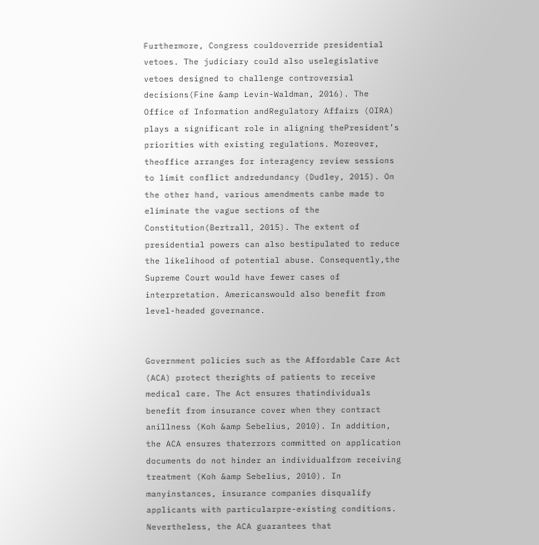Furthermore, Congress couldoverride presidential vetoes. The judiciary could also uselegislative vetoes designed to challenge controversial decisions(Fine &amp Levin-Waldman, 2016). The Office of Information andRegulatory Affairs (OIRA) plays a significant role in aligning thePresident’s priorities with existing regulations. Moreover, theoffice arranges for interagency review sessions to limit conflict andredundancy (Dudley, 2015). On the other hand, various amendments canbe made to eliminate the vague sections of the Constitution(Bertrall, 2015). The extent of presidential powers can also bestipulated to reduce the likelihood of potential abuse. Consequently,the Supreme Court would have fewer cases of interpretation. Americanswould also benefit from level-headed governance.


Government policies such as the Affordable Care Act (ACA) protect therights of patients to receive medical care. The Act ensures thatindividuals benefit from insurance cover when they contract anillness (Koh &amp Sebelius, 2010). In addition, the ACA ensures thaterrors committed on application documents do not hinder an individualfrom receiving treatment (Koh &amp Sebelius, 2010). In manyinstances, insurance companies disqualify applicants with particularpre-existing conditions. Nevertheless, the ACA guarantees that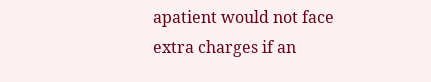apatient would not face extra charges if an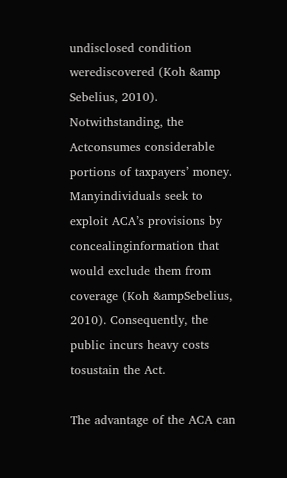undisclosed condition werediscovered (Koh &amp Sebelius, 2010). Notwithstanding, the Actconsumes considerable portions of taxpayers’ money. Manyindividuals seek to exploit ACA’s provisions by concealinginformation that would exclude them from coverage (Koh &ampSebelius, 2010). Consequently, the public incurs heavy costs tosustain the Act.

The advantage of the ACA can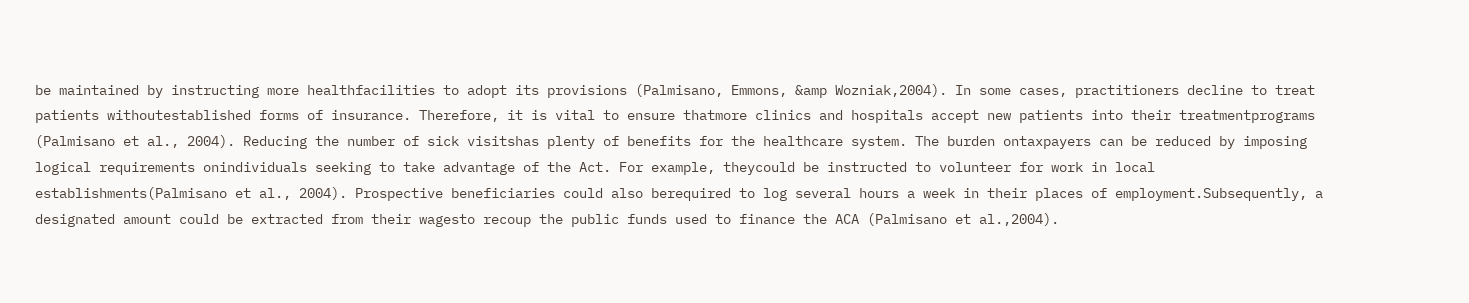be maintained by instructing more healthfacilities to adopt its provisions (Palmisano, Emmons, &amp Wozniak,2004). In some cases, practitioners decline to treat patients withoutestablished forms of insurance. Therefore, it is vital to ensure thatmore clinics and hospitals accept new patients into their treatmentprograms (Palmisano et al., 2004). Reducing the number of sick visitshas plenty of benefits for the healthcare system. The burden ontaxpayers can be reduced by imposing logical requirements onindividuals seeking to take advantage of the Act. For example, theycould be instructed to volunteer for work in local establishments(Palmisano et al., 2004). Prospective beneficiaries could also berequired to log several hours a week in their places of employment.Subsequently, a designated amount could be extracted from their wagesto recoup the public funds used to finance the ACA (Palmisano et al.,2004).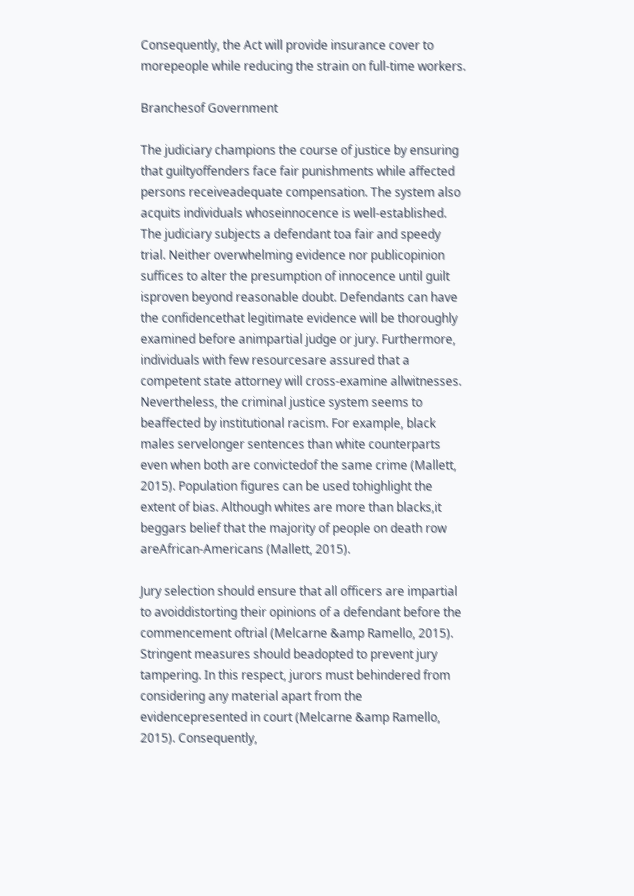Consequently, the Act will provide insurance cover to morepeople while reducing the strain on full-time workers.

Branchesof Government

The judiciary champions the course of justice by ensuring that guiltyoffenders face fair punishments while affected persons receiveadequate compensation. The system also acquits individuals whoseinnocence is well-established. The judiciary subjects a defendant toa fair and speedy trial. Neither overwhelming evidence nor publicopinion suffices to alter the presumption of innocence until guilt isproven beyond reasonable doubt. Defendants can have the confidencethat legitimate evidence will be thoroughly examined before animpartial judge or jury. Furthermore, individuals with few resourcesare assured that a competent state attorney will cross-examine allwitnesses. Nevertheless, the criminal justice system seems to beaffected by institutional racism. For example, black males servelonger sentences than white counterparts even when both are convictedof the same crime (Mallett, 2015). Population figures can be used tohighlight the extent of bias. Although whites are more than blacks,it beggars belief that the majority of people on death row areAfrican-Americans (Mallett, 2015).

Jury selection should ensure that all officers are impartial to avoiddistorting their opinions of a defendant before the commencement oftrial (Melcarne &amp Ramello, 2015). Stringent measures should beadopted to prevent jury tampering. In this respect, jurors must behindered from considering any material apart from the evidencepresented in court (Melcarne &amp Ramello, 2015). Consequently,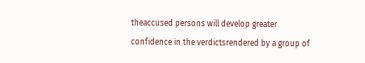theaccused persons will develop greater confidence in the verdictsrendered by a group of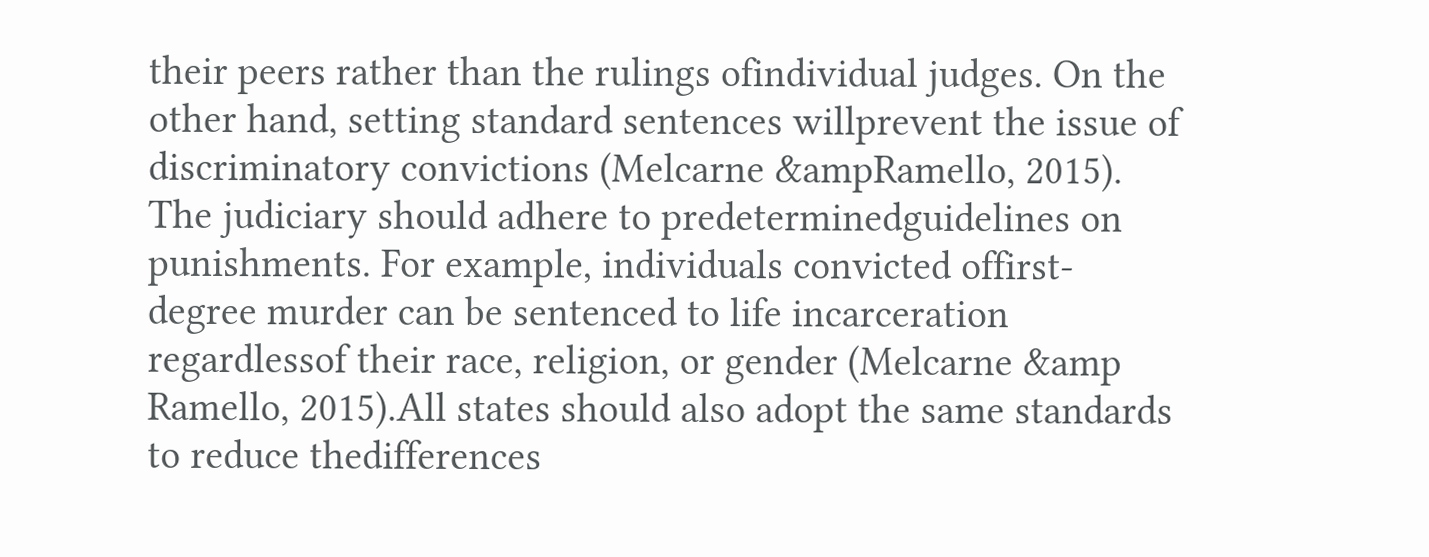their peers rather than the rulings ofindividual judges. On the other hand, setting standard sentences willprevent the issue of discriminatory convictions (Melcarne &ampRamello, 2015). The judiciary should adhere to predeterminedguidelines on punishments. For example, individuals convicted offirst-degree murder can be sentenced to life incarceration regardlessof their race, religion, or gender (Melcarne &amp Ramello, 2015).All states should also adopt the same standards to reduce thedifferences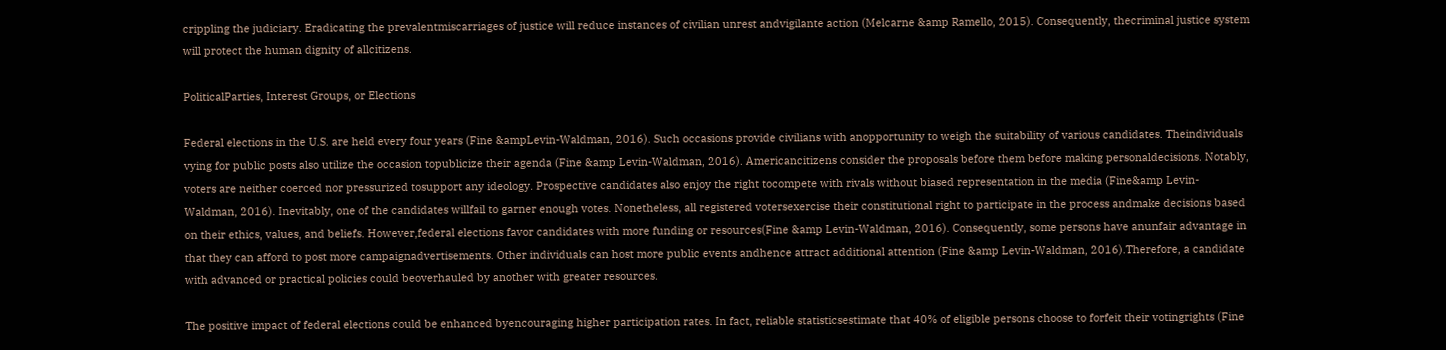crippling the judiciary. Eradicating the prevalentmiscarriages of justice will reduce instances of civilian unrest andvigilante action (Melcarne &amp Ramello, 2015). Consequently, thecriminal justice system will protect the human dignity of allcitizens.

PoliticalParties, Interest Groups, or Elections

Federal elections in the U.S. are held every four years (Fine &ampLevin-Waldman, 2016). Such occasions provide civilians with anopportunity to weigh the suitability of various candidates. Theindividuals vying for public posts also utilize the occasion topublicize their agenda (Fine &amp Levin-Waldman, 2016). Americancitizens consider the proposals before them before making personaldecisions. Notably, voters are neither coerced nor pressurized tosupport any ideology. Prospective candidates also enjoy the right tocompete with rivals without biased representation in the media (Fine&amp Levin-Waldman, 2016). Inevitably, one of the candidates willfail to garner enough votes. Nonetheless, all registered votersexercise their constitutional right to participate in the process andmake decisions based on their ethics, values, and beliefs. However,federal elections favor candidates with more funding or resources(Fine &amp Levin-Waldman, 2016). Consequently, some persons have anunfair advantage in that they can afford to post more campaignadvertisements. Other individuals can host more public events andhence attract additional attention (Fine &amp Levin-Waldman, 2016).Therefore, a candidate with advanced or practical policies could beoverhauled by another with greater resources.

The positive impact of federal elections could be enhanced byencouraging higher participation rates. In fact, reliable statisticsestimate that 40% of eligible persons choose to forfeit their votingrights (Fine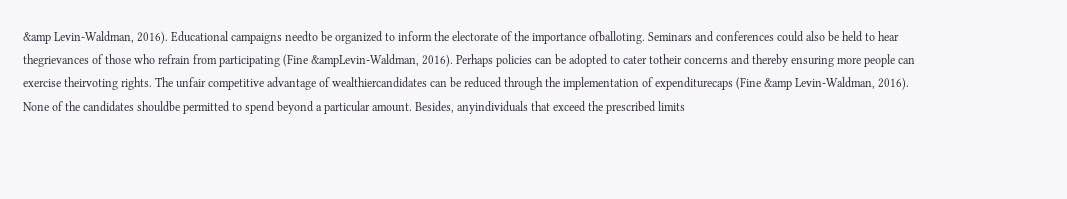&amp Levin-Waldman, 2016). Educational campaigns needto be organized to inform the electorate of the importance ofballoting. Seminars and conferences could also be held to hear thegrievances of those who refrain from participating (Fine &ampLevin-Waldman, 2016). Perhaps policies can be adopted to cater totheir concerns and thereby ensuring more people can exercise theirvoting rights. The unfair competitive advantage of wealthiercandidates can be reduced through the implementation of expenditurecaps (Fine &amp Levin-Waldman, 2016). None of the candidates shouldbe permitted to spend beyond a particular amount. Besides, anyindividuals that exceed the prescribed limits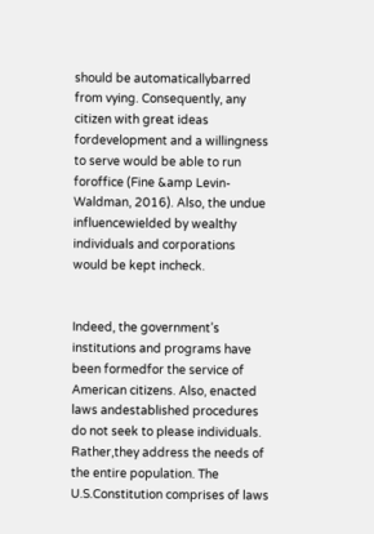should be automaticallybarred from vying. Consequently, any citizen with great ideas fordevelopment and a willingness to serve would be able to run foroffice (Fine &amp Levin-Waldman, 2016). Also, the undue influencewielded by wealthy individuals and corporations would be kept incheck.


Indeed, the government’s institutions and programs have been formedfor the service of American citizens. Also, enacted laws andestablished procedures do not seek to please individuals. Rather,they address the needs of the entire population. The U.S.Constitution comprises of laws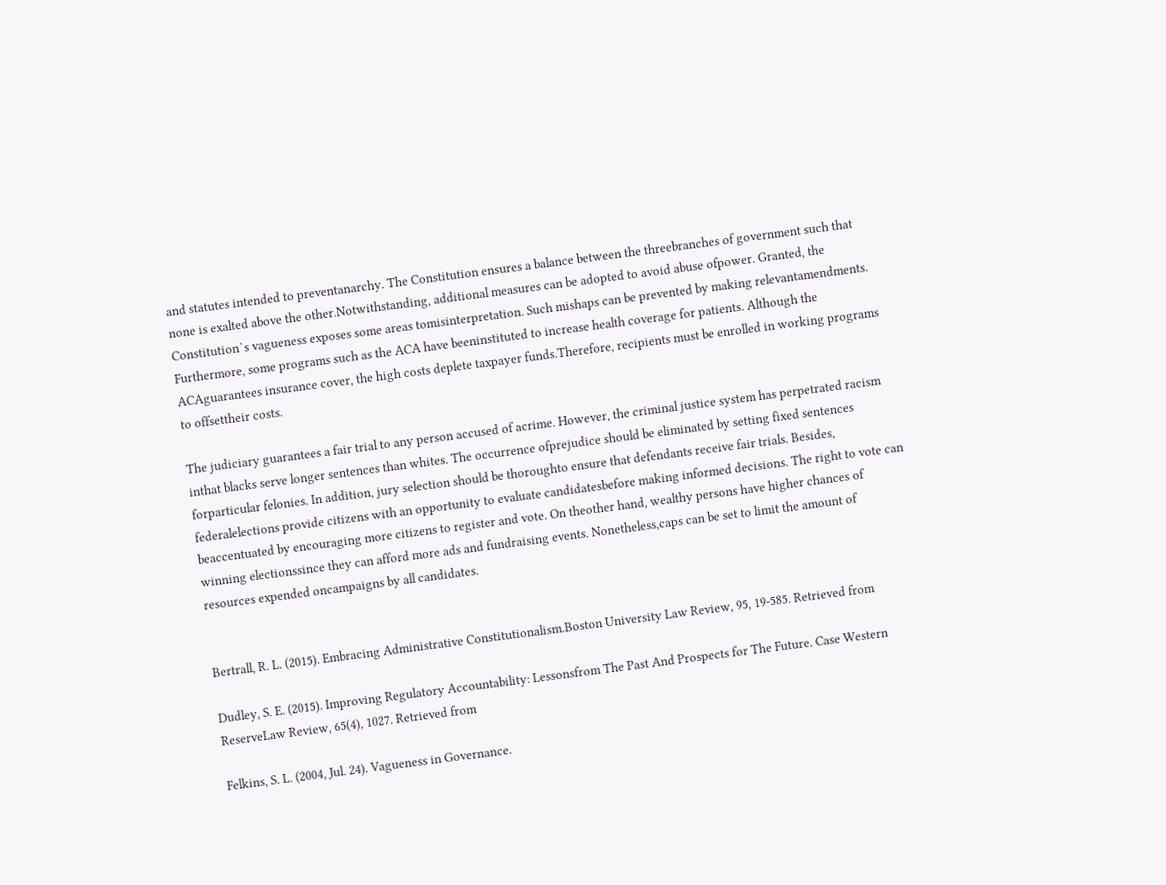and statutes intended to preventanarchy. The Constitution ensures a balance between the threebranches of government such that none is exalted above the other.Notwithstanding, additional measures can be adopted to avoid abuse ofpower. Granted, the Constitution`s vagueness exposes some areas tomisinterpretation. Such mishaps can be prevented by making relevantamendments. Furthermore, some programs such as the ACA have beeninstituted to increase health coverage for patients. Although the ACAguarantees insurance cover, the high costs deplete taxpayer funds.Therefore, recipients must be enrolled in working programs to offsettheir costs.

The judiciary guarantees a fair trial to any person accused of acrime. However, the criminal justice system has perpetrated racism inthat blacks serve longer sentences than whites. The occurrence ofprejudice should be eliminated by setting fixed sentences forparticular felonies. In addition, jury selection should be thoroughto ensure that defendants receive fair trials. Besides, federalelections provide citizens with an opportunity to evaluate candidatesbefore making informed decisions. The right to vote can beaccentuated by encouraging more citizens to register and vote. On theother hand, wealthy persons have higher chances of winning electionssince they can afford more ads and fundraising events. Nonetheless,caps can be set to limit the amount of resources expended oncampaigns by all candidates.


Bertrall, R. L. (2015). Embracing Administrative Constitutionalism.Boston University Law Review, 95, 19-585. Retrieved from

Dudley, S. E. (2015). Improving Regulatory Accountability: Lessonsfrom The Past And Prospects for The Future. Case Western ReserveLaw Review, 65(4), 1027. Retrieved from

Felkins, S. L. (2004, Jul. 24). Vagueness in Governance.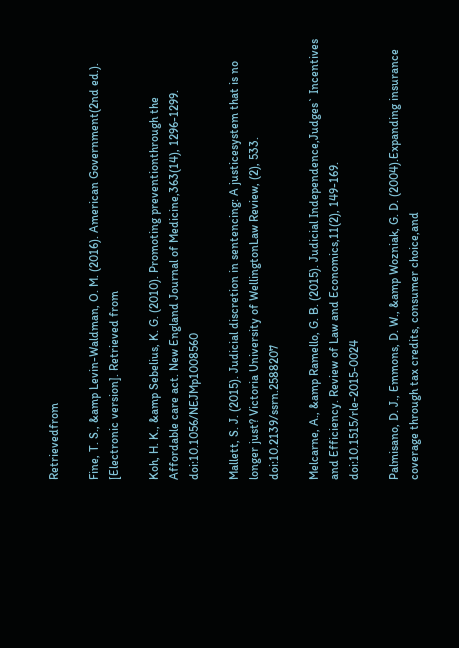Retrievedfrom

Fine, T. S., &amp Levin-Waldman, O. M. (2016). American Government(2nd ed.). [Electronic version]. Retrieved from

Koh, H. K., &amp Sebelius, K. G. (2010). Promoting preventionthrough the Affordable care act. New England Journal of Medicine,363(14), 1296-1299. doi:10.1056/NEJMp1008560

Mallett, S. J. (2015). Judicial discretion in sentencing: A justicesystem that is no longer just? Victoria University of WellingtonLaw Review, (2), 533. doi:10.2139/ssrn.2588207

Melcarne, A., &amp Ramello, G. B. (2015). Judicial Independence,Judges` Incentives and Efficiency. Review of Law and Economics,11(2), 149-169. doi:10.1515/rle-2015-0024

Palmisano, D. J., Emmons, D. W., &amp Wozniak, G. D. (2004).Expanding insurance coverage through tax credits, consumer choice,and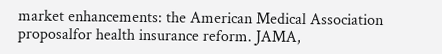market enhancements: the American Medical Association proposalfor health insurance reform. JAMA,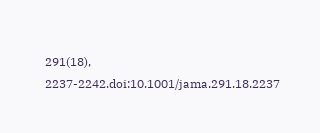291(18), 2237-2242.doi:10.1001/jama.291.18.2237